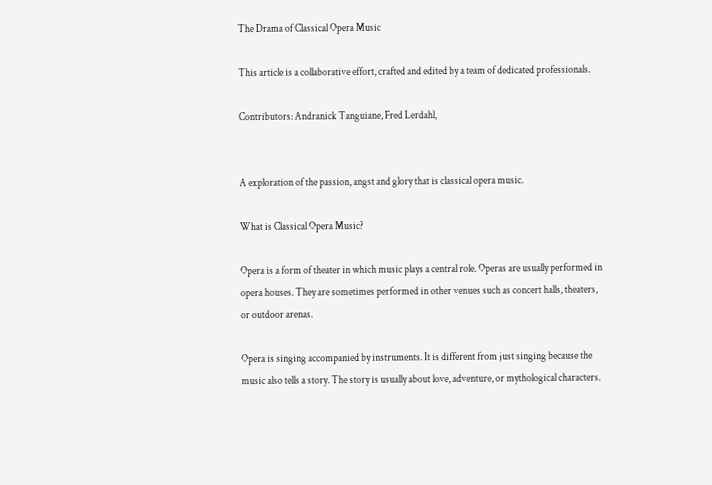The Drama of Classical Opera Music

This article is a collaborative effort, crafted and edited by a team of dedicated professionals.

Contributors: Andranick Tanguiane, Fred Lerdahl,


A exploration of the passion, angst and glory that is classical opera music.

What is Classical Opera Music?

Opera is a form of theater in which music plays a central role. Operas are usually performed in opera houses. They are sometimes performed in other venues such as concert halls, theaters, or outdoor arenas.

Opera is singing accompanied by instruments. It is different from just singing because the music also tells a story. The story is usually about love, adventure, or mythological characters.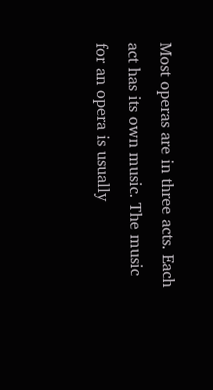Most operas are in three acts. Each act has its own music. The music for an opera is usually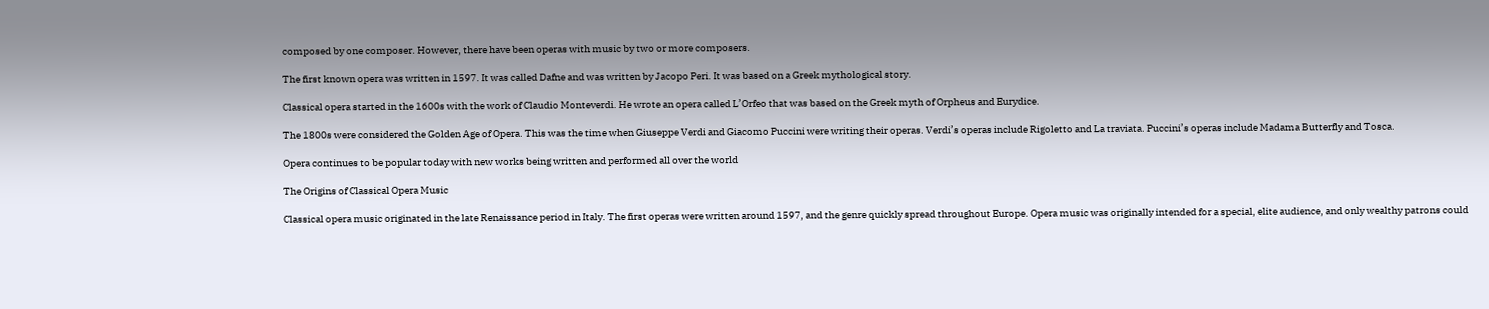composed by one composer. However, there have been operas with music by two or more composers.

The first known opera was written in 1597. It was called Dafne and was written by Jacopo Peri. It was based on a Greek mythological story.

Classical opera started in the 1600s with the work of Claudio Monteverdi. He wrote an opera called L’Orfeo that was based on the Greek myth of Orpheus and Eurydice.

The 1800s were considered the Golden Age of Opera. This was the time when Giuseppe Verdi and Giacomo Puccini were writing their operas. Verdi’s operas include Rigoletto and La traviata. Puccini’s operas include Madama Butterfly and Tosca.

Opera continues to be popular today with new works being written and performed all over the world

The Origins of Classical Opera Music

Classical opera music originated in the late Renaissance period in Italy. The first operas were written around 1597, and the genre quickly spread throughout Europe. Opera music was originally intended for a special, elite audience, and only wealthy patrons could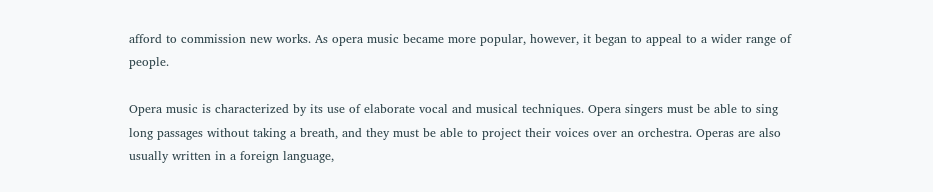afford to commission new works. As opera music became more popular, however, it began to appeal to a wider range of people.

Opera music is characterized by its use of elaborate vocal and musical techniques. Opera singers must be able to sing long passages without taking a breath, and they must be able to project their voices over an orchestra. Operas are also usually written in a foreign language,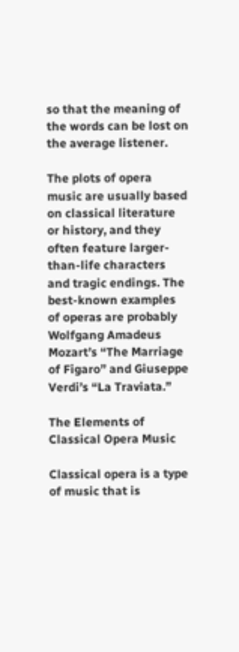so that the meaning of the words can be lost on the average listener.

The plots of opera music are usually based on classical literature or history, and they often feature larger-than-life characters and tragic endings. The best-known examples of operas are probably Wolfgang Amadeus Mozart’s “The Marriage of Figaro” and Giuseppe Verdi’s “La Traviata.”

The Elements of Classical Opera Music

Classical opera is a type of music that is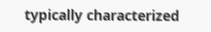typically characterized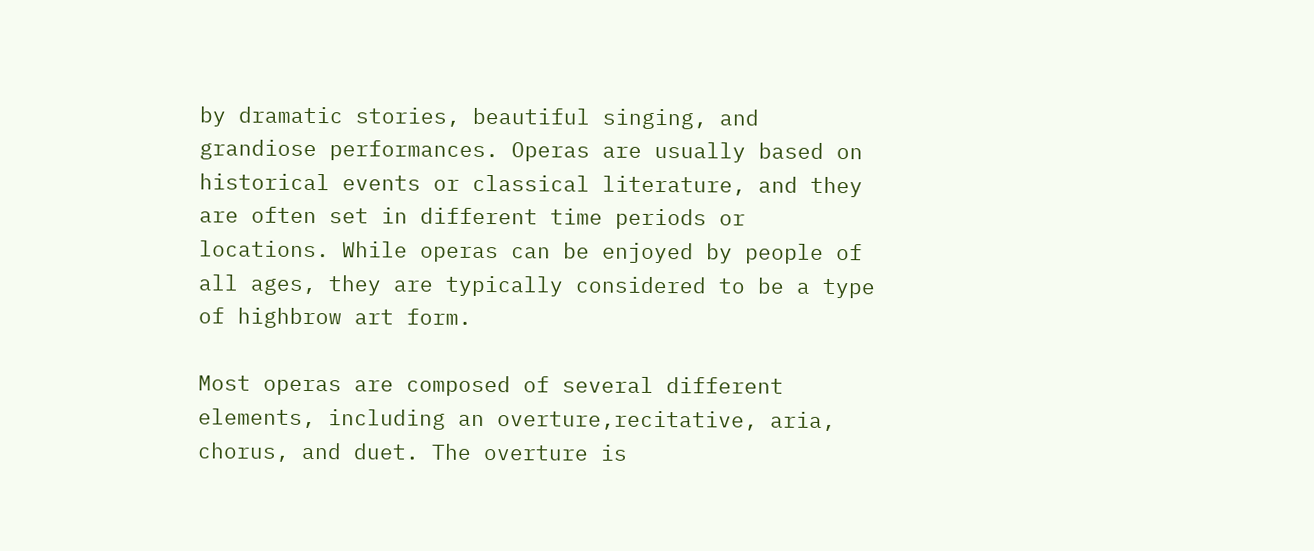by dramatic stories, beautiful singing, and grandiose performances. Operas are usually based on historical events or classical literature, and they are often set in different time periods or locations. While operas can be enjoyed by people of all ages, they are typically considered to be a type of highbrow art form.

Most operas are composed of several different elements, including an overture,recitative, aria, chorus, and duet. The overture is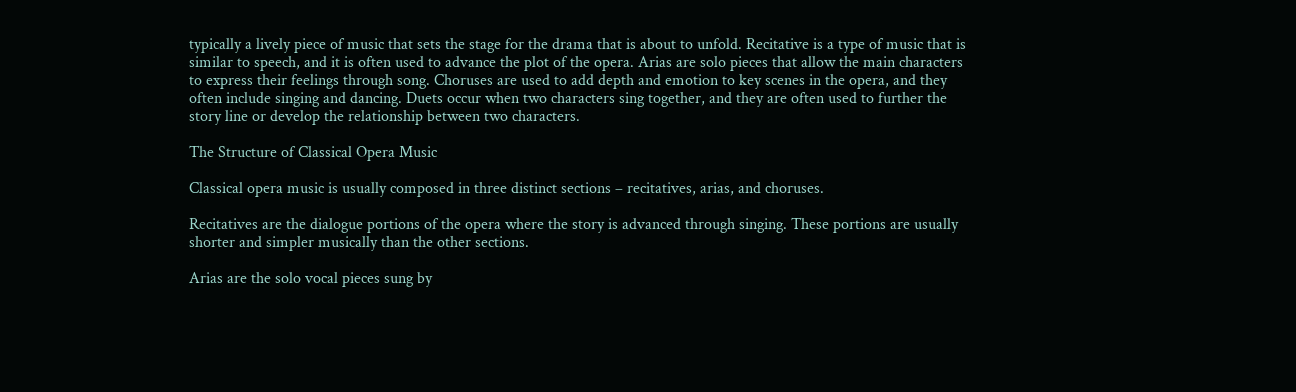typically a lively piece of music that sets the stage for the drama that is about to unfold. Recitative is a type of music that is similar to speech, and it is often used to advance the plot of the opera. Arias are solo pieces that allow the main characters to express their feelings through song. Choruses are used to add depth and emotion to key scenes in the opera, and they often include singing and dancing. Duets occur when two characters sing together, and they are often used to further the story line or develop the relationship between two characters.

The Structure of Classical Opera Music

Classical opera music is usually composed in three distinct sections – recitatives, arias, and choruses.

Recitatives are the dialogue portions of the opera where the story is advanced through singing. These portions are usually shorter and simpler musically than the other sections.

Arias are the solo vocal pieces sung by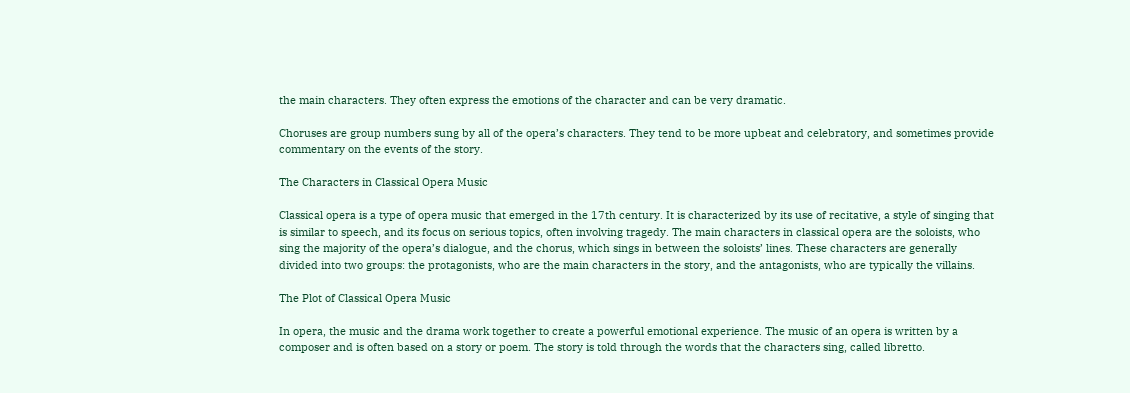the main characters. They often express the emotions of the character and can be very dramatic.

Choruses are group numbers sung by all of the opera’s characters. They tend to be more upbeat and celebratory, and sometimes provide commentary on the events of the story.

The Characters in Classical Opera Music

Classical opera is a type of opera music that emerged in the 17th century. It is characterized by its use of recitative, a style of singing that is similar to speech, and its focus on serious topics, often involving tragedy. The main characters in classical opera are the soloists, who sing the majority of the opera’s dialogue, and the chorus, which sings in between the soloists’ lines. These characters are generally divided into two groups: the protagonists, who are the main characters in the story, and the antagonists, who are typically the villains.

The Plot of Classical Opera Music

In opera, the music and the drama work together to create a powerful emotional experience. The music of an opera is written by a composer and is often based on a story or poem. The story is told through the words that the characters sing, called libretto.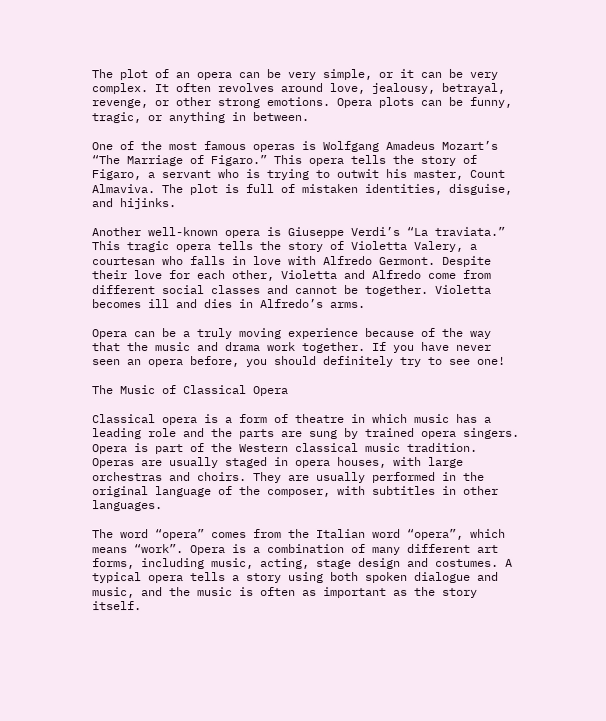The plot of an opera can be very simple, or it can be very complex. It often revolves around love, jealousy, betrayal, revenge, or other strong emotions. Opera plots can be funny, tragic, or anything in between.

One of the most famous operas is Wolfgang Amadeus Mozart’s “The Marriage of Figaro.” This opera tells the story of Figaro, a servant who is trying to outwit his master, Count Almaviva. The plot is full of mistaken identities, disguise, and hijinks.

Another well-known opera is Giuseppe Verdi’s “La traviata.” This tragic opera tells the story of Violetta Valery, a courtesan who falls in love with Alfredo Germont. Despite their love for each other, Violetta and Alfredo come from different social classes and cannot be together. Violetta becomes ill and dies in Alfredo’s arms.

Opera can be a truly moving experience because of the way that the music and drama work together. If you have never seen an opera before, you should definitely try to see one!

The Music of Classical Opera

Classical opera is a form of theatre in which music has a leading role and the parts are sung by trained opera singers. Opera is part of the Western classical music tradition. Operas are usually staged in opera houses, with large orchestras and choirs. They are usually performed in the original language of the composer, with subtitles in other languages.

The word “opera” comes from the Italian word “opera”, which means “work”. Opera is a combination of many different art forms, including music, acting, stage design and costumes. A typical opera tells a story using both spoken dialogue and music, and the music is often as important as the story itself.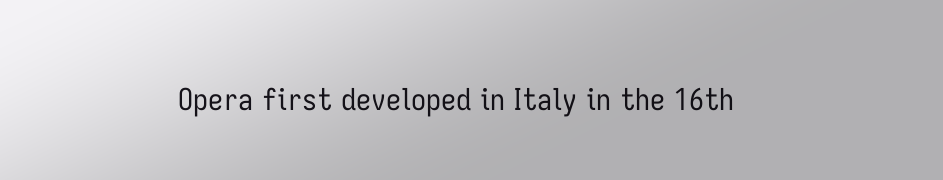Opera first developed in Italy in the 16th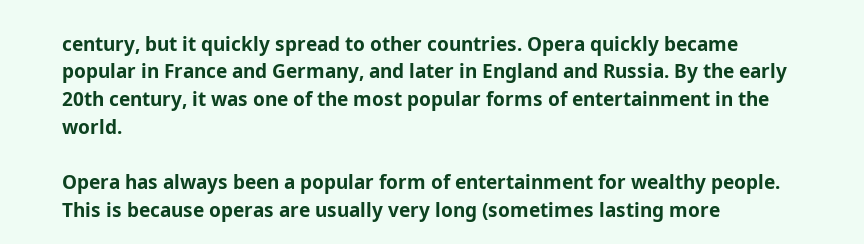century, but it quickly spread to other countries. Opera quickly became popular in France and Germany, and later in England and Russia. By the early 20th century, it was one of the most popular forms of entertainment in the world.

Opera has always been a popular form of entertainment for wealthy people. This is because operas are usually very long (sometimes lasting more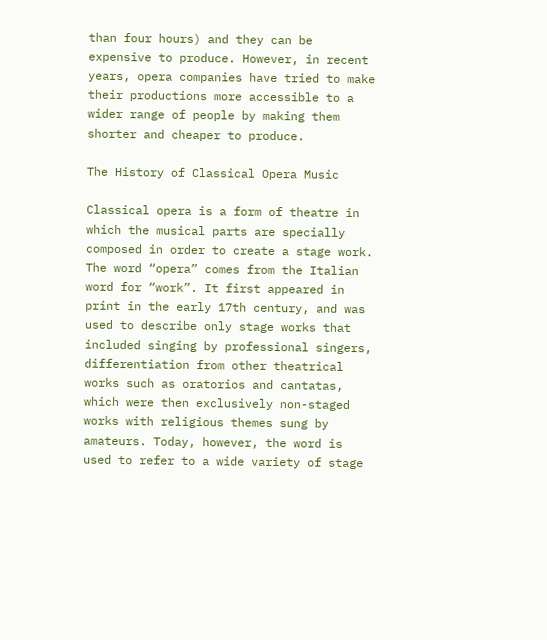than four hours) and they can be expensive to produce. However, in recent years, opera companies have tried to make their productions more accessible to a wider range of people by making them shorter and cheaper to produce.

The History of Classical Opera Music

Classical opera is a form of theatre in which the musical parts are specially composed in order to create a stage work. The word “opera” comes from the Italian word for “work”. It first appeared in print in the early 17th century, and was used to describe only stage works that included singing by professional singers, differentiation from other theatrical works such as oratorios and cantatas, which were then exclusively non-staged works with religious themes sung by amateurs. Today, however, the word is used to refer to a wide variety of stage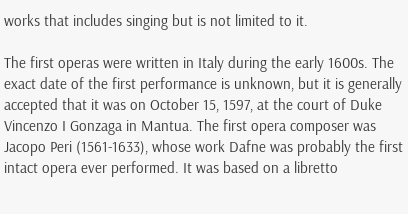works that includes singing but is not limited to it.

The first operas were written in Italy during the early 1600s. The exact date of the first performance is unknown, but it is generally accepted that it was on October 15, 1597, at the court of Duke Vincenzo I Gonzaga in Mantua. The first opera composer was Jacopo Peri (1561-1633), whose work Dafne was probably the first intact opera ever performed. It was based on a libretto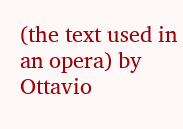(the text used in an opera) by Ottavio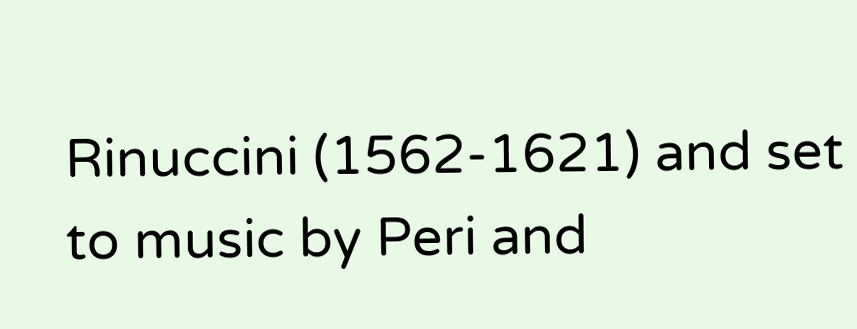Rinuccini (1562-1621) and set to music by Peri and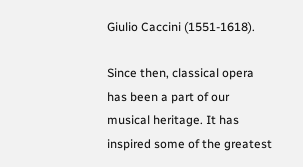Giulio Caccini (1551-1618).

Since then, classical opera has been a part of our musical heritage. It has inspired some of the greatest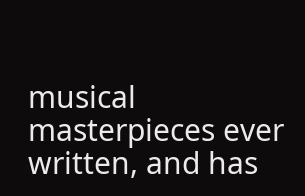musical masterpieces ever written, and has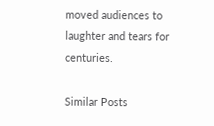moved audiences to laughter and tears for centuries.

Similar Posts